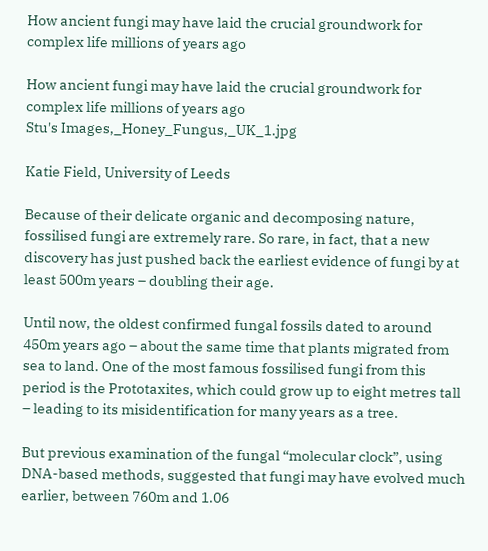How ancient fungi may have laid the crucial groundwork for complex life millions of years ago

How ancient fungi may have laid the crucial groundwork for complex life millions of years ago
Stu's Images,_Honey_Fungus,_UK_1.jpg

Katie Field, University of Leeds

Because of their delicate organic and decomposing nature, fossilised fungi are extremely rare. So rare, in fact, that a new discovery has just pushed back the earliest evidence of fungi by at least 500m years – doubling their age.

Until now, the oldest confirmed fungal fossils dated to around 450m years ago – about the same time that plants migrated from sea to land. One of the most famous fossilised fungi from this period is the Prototaxites, which could grow up to eight metres tall – leading to its misidentification for many years as a tree.

But previous examination of the fungal “molecular clock”, using DNA-based methods, suggested that fungi may have evolved much earlier, between 760m and 1.06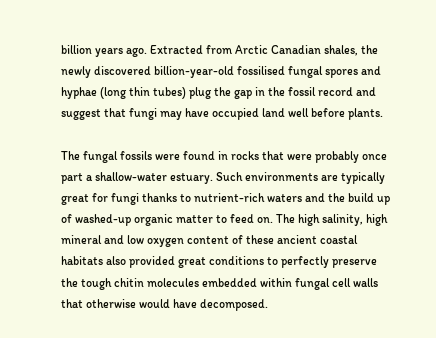billion years ago. Extracted from Arctic Canadian shales, the newly discovered billion-year-old fossilised fungal spores and hyphae (long thin tubes) plug the gap in the fossil record and suggest that fungi may have occupied land well before plants.

The fungal fossils were found in rocks that were probably once part a shallow-water estuary. Such environments are typically great for fungi thanks to nutrient-rich waters and the build up of washed-up organic matter to feed on. The high salinity, high mineral and low oxygen content of these ancient coastal habitats also provided great conditions to perfectly preserve the tough chitin molecules embedded within fungal cell walls that otherwise would have decomposed.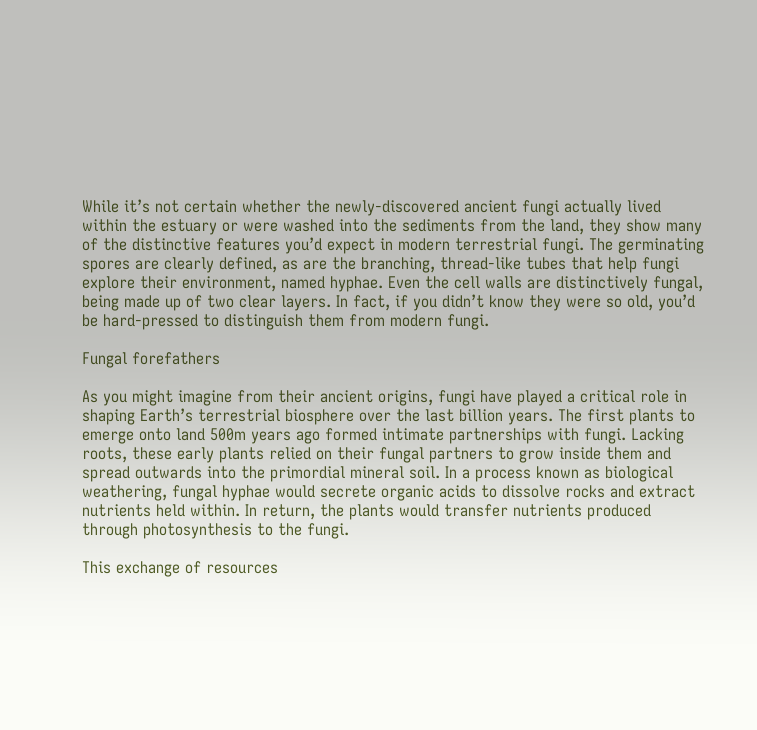While it’s not certain whether the newly-discovered ancient fungi actually lived within the estuary or were washed into the sediments from the land, they show many of the distinctive features you’d expect in modern terrestrial fungi. The germinating spores are clearly defined, as are the branching, thread-like tubes that help fungi explore their environment, named hyphae. Even the cell walls are distinctively fungal, being made up of two clear layers. In fact, if you didn’t know they were so old, you’d be hard-pressed to distinguish them from modern fungi.

Fungal forefathers

As you might imagine from their ancient origins, fungi have played a critical role in shaping Earth’s terrestrial biosphere over the last billion years. The first plants to emerge onto land 500m years ago formed intimate partnerships with fungi. Lacking roots, these early plants relied on their fungal partners to grow inside them and spread outwards into the primordial mineral soil. In a process known as biological weathering, fungal hyphae would secrete organic acids to dissolve rocks and extract nutrients held within. In return, the plants would transfer nutrients produced through photosynthesis to the fungi.

This exchange of resources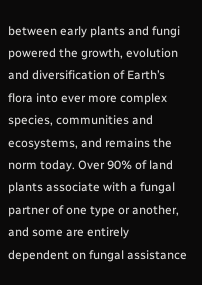between early plants and fungi powered the growth, evolution and diversification of Earth’s flora into ever more complex species, communities and ecosystems, and remains the norm today. Over 90% of land plants associate with a fungal partner of one type or another, and some are entirely dependent on fungal assistance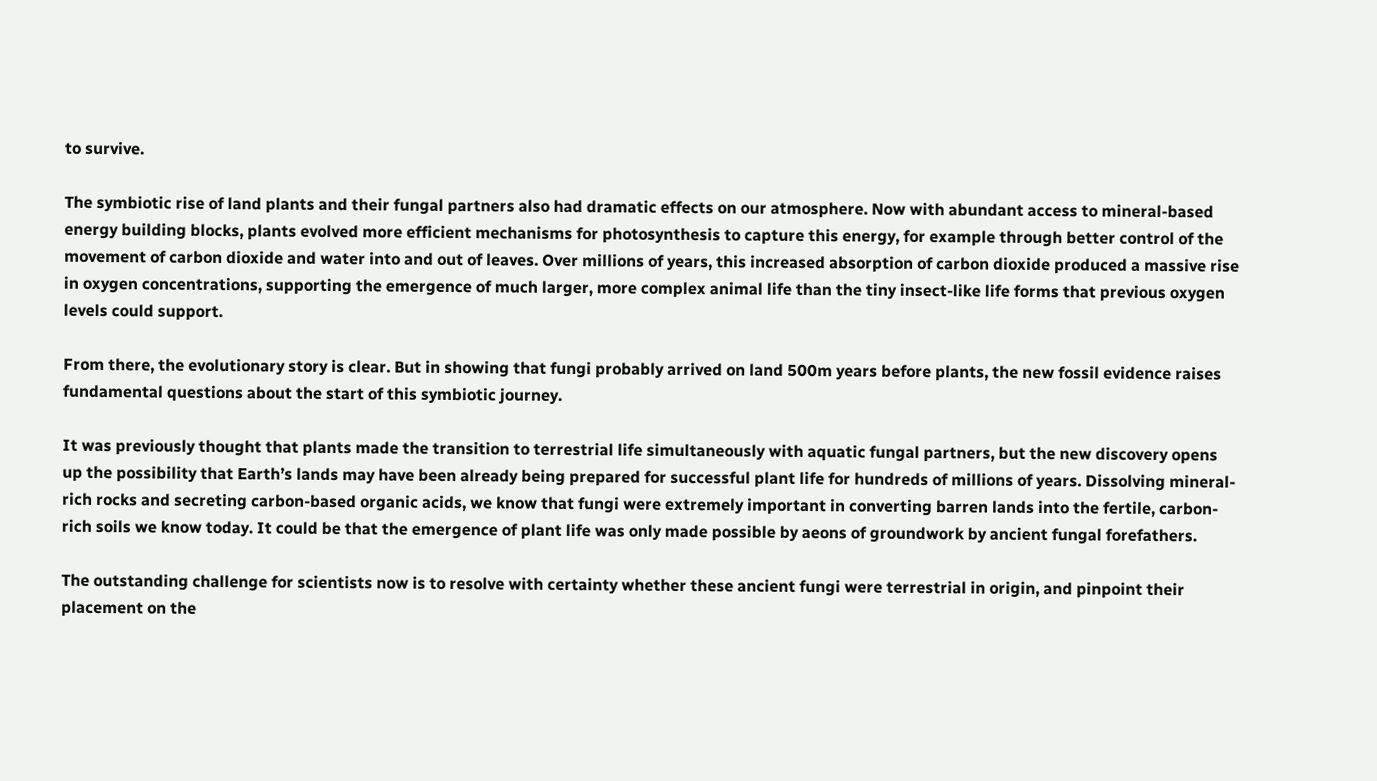to survive.

The symbiotic rise of land plants and their fungal partners also had dramatic effects on our atmosphere. Now with abundant access to mineral-based energy building blocks, plants evolved more efficient mechanisms for photosynthesis to capture this energy, for example through better control of the movement of carbon dioxide and water into and out of leaves. Over millions of years, this increased absorption of carbon dioxide produced a massive rise in oxygen concentrations, supporting the emergence of much larger, more complex animal life than the tiny insect-like life forms that previous oxygen levels could support.

From there, the evolutionary story is clear. But in showing that fungi probably arrived on land 500m years before plants, the new fossil evidence raises fundamental questions about the start of this symbiotic journey.

It was previously thought that plants made the transition to terrestrial life simultaneously with aquatic fungal partners, but the new discovery opens up the possibility that Earth’s lands may have been already being prepared for successful plant life for hundreds of millions of years. Dissolving mineral-rich rocks and secreting carbon-based organic acids, we know that fungi were extremely important in converting barren lands into the fertile, carbon-rich soils we know today. It could be that the emergence of plant life was only made possible by aeons of groundwork by ancient fungal forefathers.

The outstanding challenge for scientists now is to resolve with certainty whether these ancient fungi were terrestrial in origin, and pinpoint their placement on the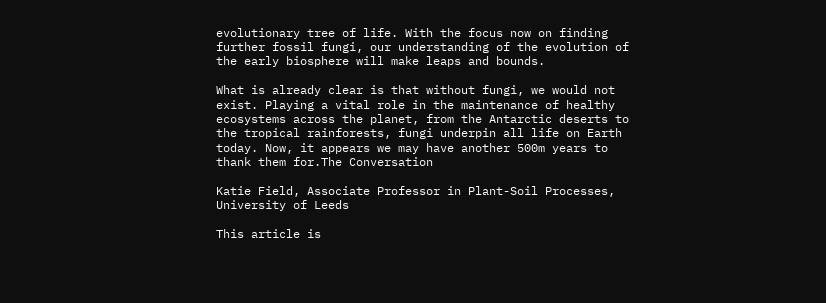evolutionary tree of life. With the focus now on finding further fossil fungi, our understanding of the evolution of the early biosphere will make leaps and bounds.

What is already clear is that without fungi, we would not exist. Playing a vital role in the maintenance of healthy ecosystems across the planet, from the Antarctic deserts to the tropical rainforests, fungi underpin all life on Earth today. Now, it appears we may have another 500m years to thank them for.The Conversation

Katie Field, Associate Professor in Plant-Soil Processes, University of Leeds

This article is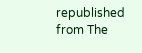republished from The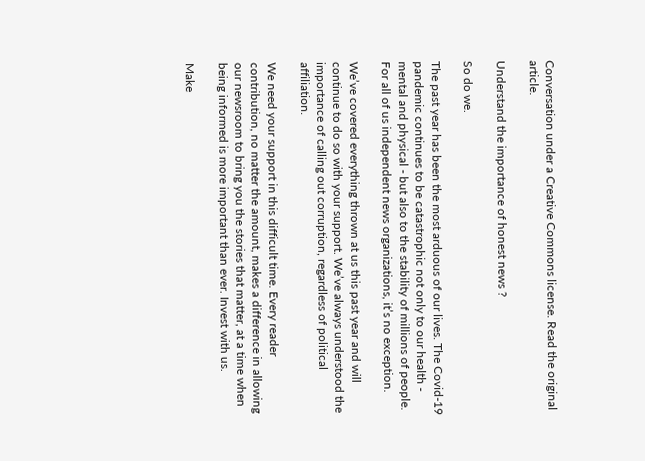Conversation under a Creative Commons license. Read the original article.

Understand the importance of honest news ?

So do we.

The past year has been the most arduous of our lives. The Covid-19 pandemic continues to be catastrophic not only to our health - mental and physical - but also to the stability of millions of people. For all of us independent news organizations, it’s no exception.

We’ve covered everything thrown at us this past year and will continue to do so with your support. We’ve always understood the importance of calling out corruption, regardless of political affiliation.

We need your support in this difficult time. Every reader contribution, no matter the amount, makes a difference in allowing our newsroom to bring you the stories that matter, at a time when being informed is more important than ever. Invest with us.

Make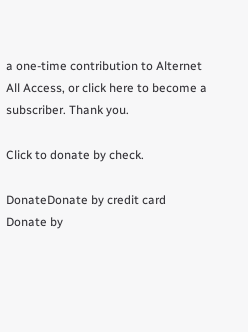a one-time contribution to Alternet All Access, or click here to become a subscriber. Thank you.

Click to donate by check.

DonateDonate by credit card
Donate by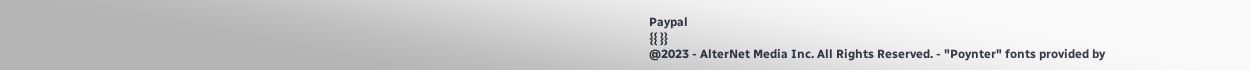Paypal
{{ }}
@2023 - AlterNet Media Inc. All Rights Reserved. - "Poynter" fonts provided by